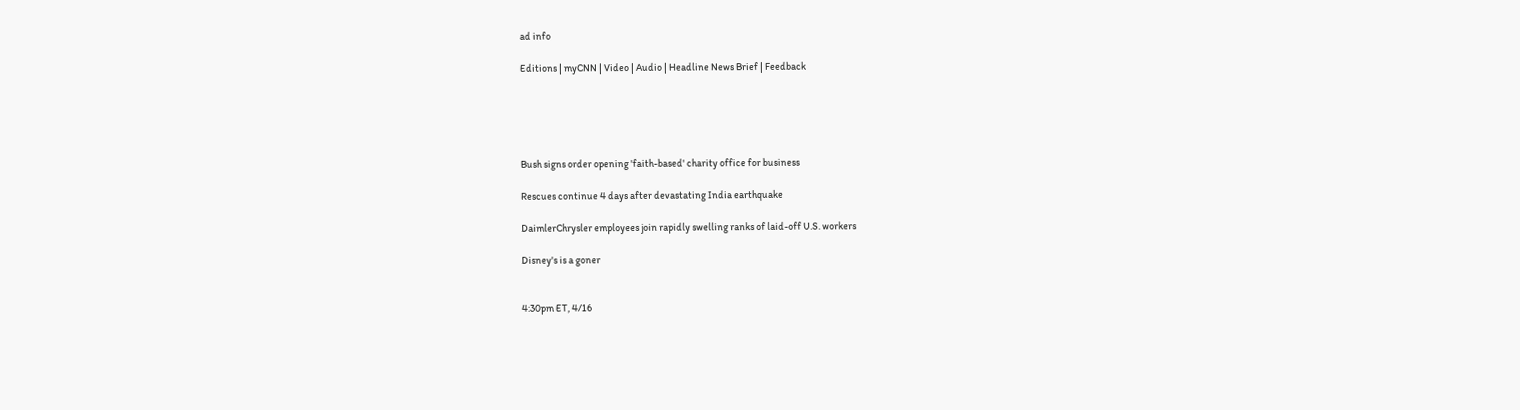ad info

Editions | myCNN | Video | Audio | Headline News Brief | Feedback





Bush signs order opening 'faith-based' charity office for business

Rescues continue 4 days after devastating India earthquake

DaimlerChrysler employees join rapidly swelling ranks of laid-off U.S. workers

Disney's is a goner


4:30pm ET, 4/16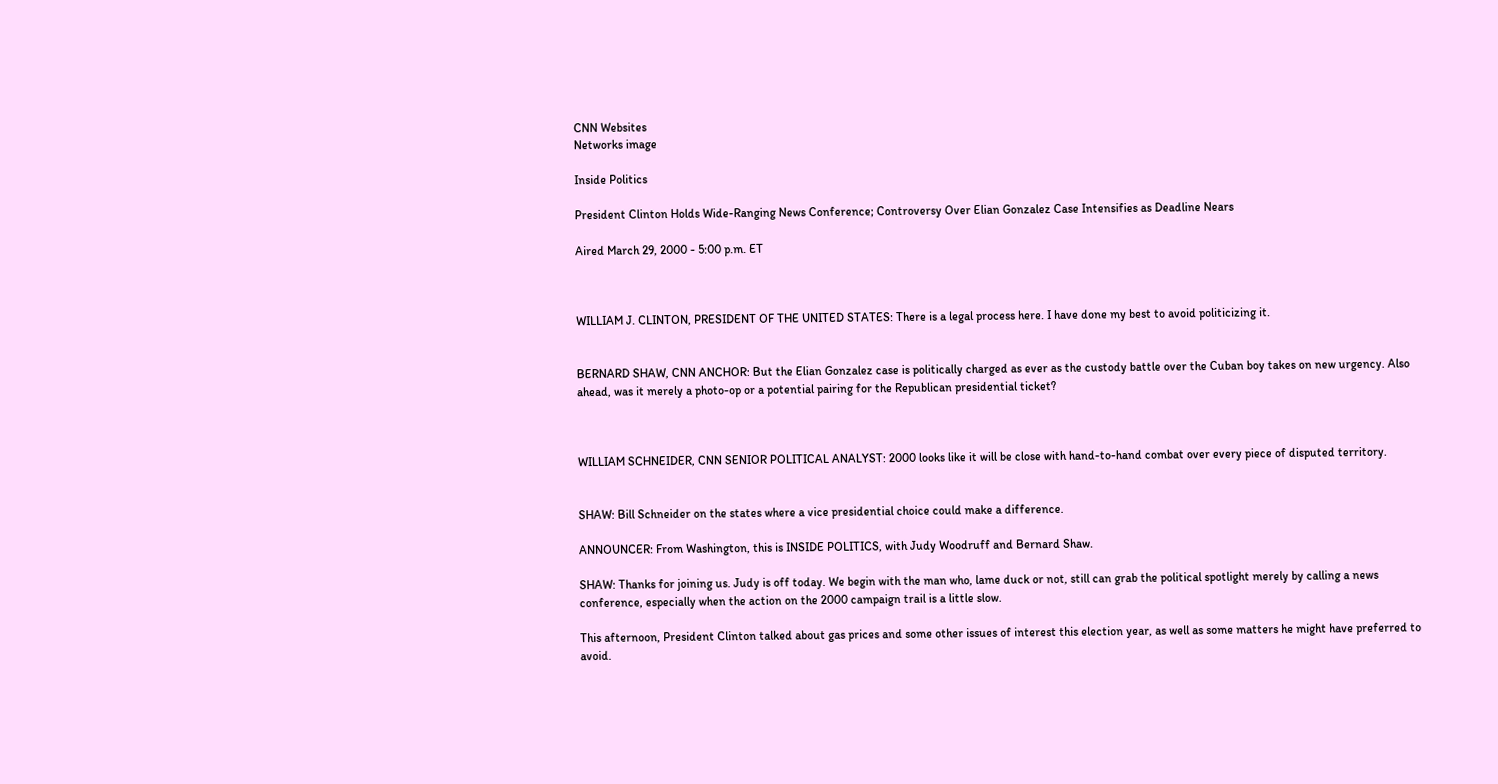CNN Websites
Networks image

Inside Politics

President Clinton Holds Wide-Ranging News Conference; Controversy Over Elian Gonzalez Case Intensifies as Deadline Nears

Aired March 29, 2000 - 5:00 p.m. ET



WILLIAM J. CLINTON, PRESIDENT OF THE UNITED STATES: There is a legal process here. I have done my best to avoid politicizing it.


BERNARD SHAW, CNN ANCHOR: But the Elian Gonzalez case is politically charged as ever as the custody battle over the Cuban boy takes on new urgency. Also ahead, was it merely a photo-op or a potential pairing for the Republican presidential ticket?



WILLIAM SCHNEIDER, CNN SENIOR POLITICAL ANALYST: 2000 looks like it will be close with hand-to-hand combat over every piece of disputed territory.


SHAW: Bill Schneider on the states where a vice presidential choice could make a difference.

ANNOUNCER: From Washington, this is INSIDE POLITICS, with Judy Woodruff and Bernard Shaw.

SHAW: Thanks for joining us. Judy is off today. We begin with the man who, lame duck or not, still can grab the political spotlight merely by calling a news conference, especially when the action on the 2000 campaign trail is a little slow.

This afternoon, President Clinton talked about gas prices and some other issues of interest this election year, as well as some matters he might have preferred to avoid.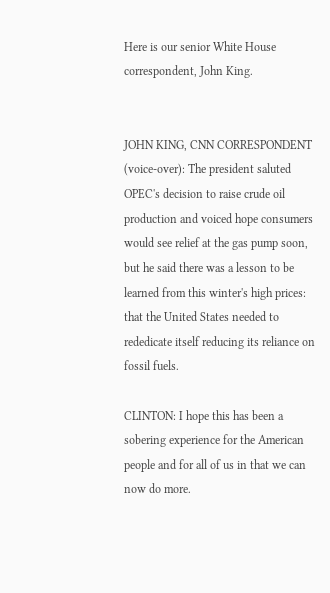Here is our senior White House correspondent, John King.


JOHN KING, CNN CORRESPONDENT (voice-over): The president saluted OPEC's decision to raise crude oil production and voiced hope consumers would see relief at the gas pump soon, but he said there was a lesson to be learned from this winter's high prices: that the United States needed to rededicate itself reducing its reliance on fossil fuels.

CLINTON: I hope this has been a sobering experience for the American people and for all of us in that we can now do more.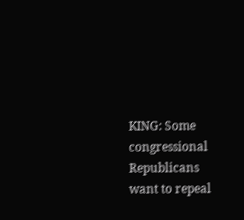KING: Some congressional Republicans want to repeal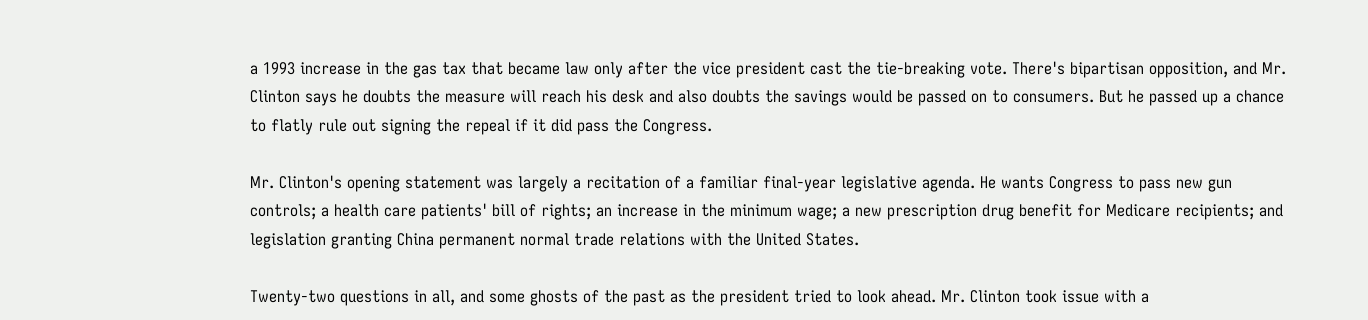a 1993 increase in the gas tax that became law only after the vice president cast the tie-breaking vote. There's bipartisan opposition, and Mr. Clinton says he doubts the measure will reach his desk and also doubts the savings would be passed on to consumers. But he passed up a chance to flatly rule out signing the repeal if it did pass the Congress.

Mr. Clinton's opening statement was largely a recitation of a familiar final-year legislative agenda. He wants Congress to pass new gun controls; a health care patients' bill of rights; an increase in the minimum wage; a new prescription drug benefit for Medicare recipients; and legislation granting China permanent normal trade relations with the United States.

Twenty-two questions in all, and some ghosts of the past as the president tried to look ahead. Mr. Clinton took issue with a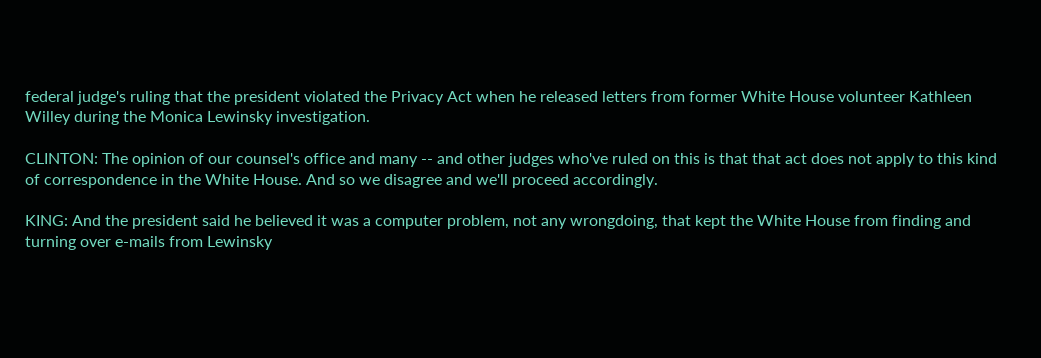federal judge's ruling that the president violated the Privacy Act when he released letters from former White House volunteer Kathleen Willey during the Monica Lewinsky investigation.

CLINTON: The opinion of our counsel's office and many -- and other judges who've ruled on this is that that act does not apply to this kind of correspondence in the White House. And so we disagree and we'll proceed accordingly.

KING: And the president said he believed it was a computer problem, not any wrongdoing, that kept the White House from finding and turning over e-mails from Lewinsky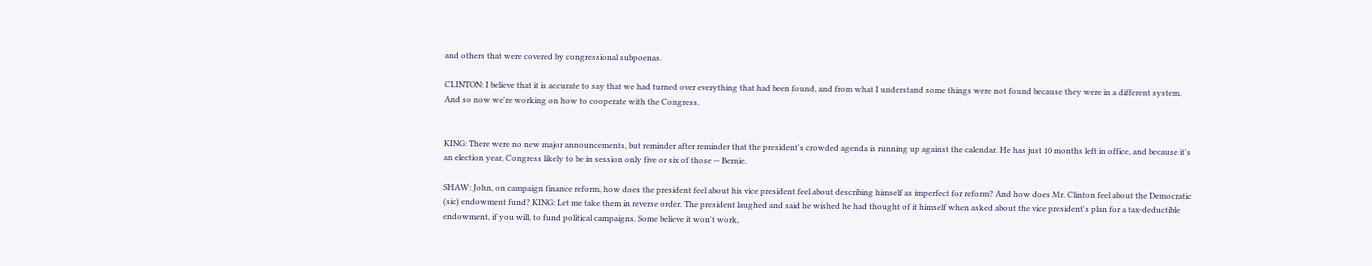and others that were covered by congressional subpoenas.

CLINTON: I believe that it is accurate to say that we had turned over everything that had been found, and from what I understand some things were not found because they were in a different system. And so now we're working on how to cooperate with the Congress.


KING: There were no new major announcements, but reminder after reminder that the president's crowded agenda is running up against the calendar. He has just 10 months left in office, and because it's an election year, Congress likely to be in session only five or six of those -- Bernie.

SHAW: John, on campaign finance reform, how does the president feel about his vice president feel about describing himself as imperfect for reform? And how does Mr. Clinton feel about the Democratic (sic) endowment fund? KING: Let me take them in reverse order. The president laughed and said he wished he had thought of it himself when asked about the vice president's plan for a tax-deductible endowment, if you will, to fund political campaigns. Some believe it won't work,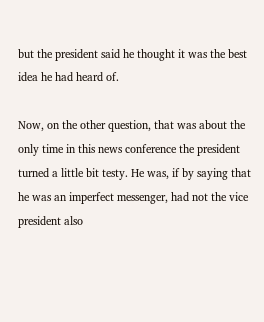but the president said he thought it was the best idea he had heard of.

Now, on the other question, that was about the only time in this news conference the president turned a little bit testy. He was, if by saying that he was an imperfect messenger, had not the vice president also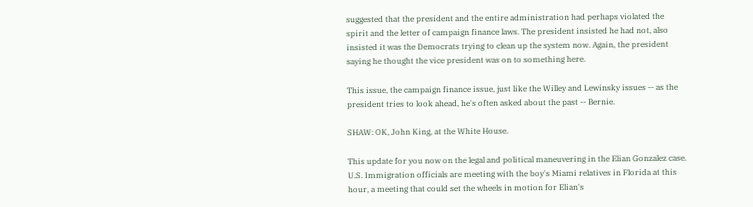suggested that the president and the entire administration had perhaps violated the spirit and the letter of campaign finance laws. The president insisted he had not, also insisted it was the Democrats trying to clean up the system now. Again, the president saying he thought the vice president was on to something here.

This issue, the campaign finance issue, just like the Willey and Lewinsky issues -- as the president tries to look ahead, he's often asked about the past -- Bernie.

SHAW: OK, John King, at the White House.

This update for you now on the legal and political maneuvering in the Elian Gonzalez case. U.S. Immigration officials are meeting with the boy's Miami relatives in Florida at this hour, a meeting that could set the wheels in motion for Elian's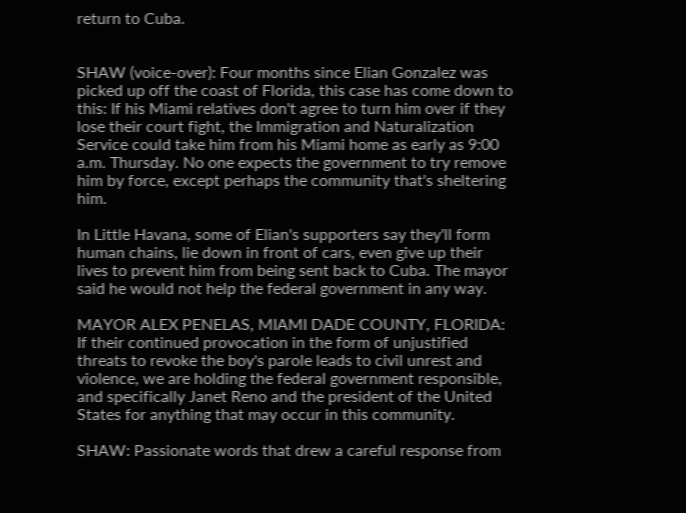return to Cuba.


SHAW (voice-over): Four months since Elian Gonzalez was picked up off the coast of Florida, this case has come down to this: If his Miami relatives don't agree to turn him over if they lose their court fight, the Immigration and Naturalization Service could take him from his Miami home as early as 9:00 a.m. Thursday. No one expects the government to try remove him by force, except perhaps the community that's sheltering him.

In Little Havana, some of Elian's supporters say they'll form human chains, lie down in front of cars, even give up their lives to prevent him from being sent back to Cuba. The mayor said he would not help the federal government in any way.

MAYOR ALEX PENELAS, MIAMI DADE COUNTY, FLORIDA: If their continued provocation in the form of unjustified threats to revoke the boy's parole leads to civil unrest and violence, we are holding the federal government responsible, and specifically Janet Reno and the president of the United States for anything that may occur in this community.

SHAW: Passionate words that drew a careful response from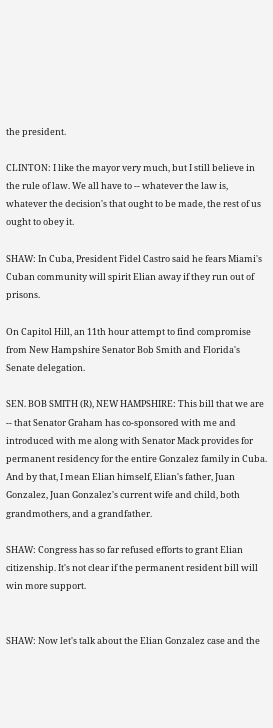the president.

CLINTON: I like the mayor very much, but I still believe in the rule of law. We all have to -- whatever the law is, whatever the decision's that ought to be made, the rest of us ought to obey it.

SHAW: In Cuba, President Fidel Castro said he fears Miami's Cuban community will spirit Elian away if they run out of prisons.

On Capitol Hill, an 11th hour attempt to find compromise from New Hampshire Senator Bob Smith and Florida's Senate delegation.

SEN. BOB SMITH (R), NEW HAMPSHIRE: This bill that we are -- that Senator Graham has co-sponsored with me and introduced with me along with Senator Mack provides for permanent residency for the entire Gonzalez family in Cuba. And by that, I mean Elian himself, Elian's father, Juan Gonzalez, Juan Gonzalez's current wife and child, both grandmothers, and a grandfather.

SHAW: Congress has so far refused efforts to grant Elian citizenship. It's not clear if the permanent resident bill will win more support.


SHAW: Now let's talk about the Elian Gonzalez case and the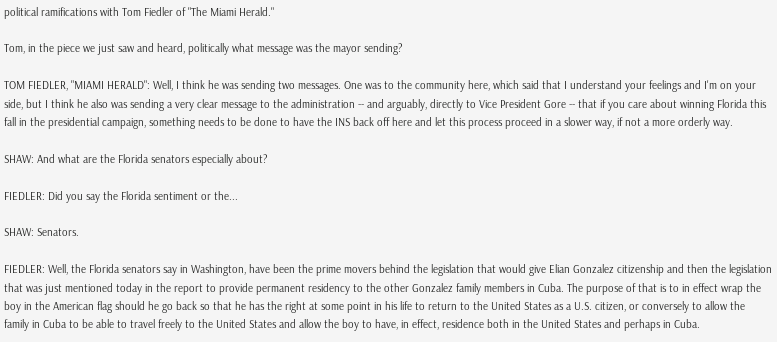political ramifications with Tom Fiedler of "The Miami Herald."

Tom, in the piece we just saw and heard, politically what message was the mayor sending?

TOM FIEDLER, "MIAMI HERALD": Well, I think he was sending two messages. One was to the community here, which said that I understand your feelings and I'm on your side, but I think he also was sending a very clear message to the administration -- and arguably, directly to Vice President Gore -- that if you care about winning Florida this fall in the presidential campaign, something needs to be done to have the INS back off here and let this process proceed in a slower way, if not a more orderly way.

SHAW: And what are the Florida senators especially about?

FIEDLER: Did you say the Florida sentiment or the...

SHAW: Senators.

FIEDLER: Well, the Florida senators say in Washington, have been the prime movers behind the legislation that would give Elian Gonzalez citizenship and then the legislation that was just mentioned today in the report to provide permanent residency to the other Gonzalez family members in Cuba. The purpose of that is to in effect wrap the boy in the American flag should he go back so that he has the right at some point in his life to return to the United States as a U.S. citizen, or conversely to allow the family in Cuba to be able to travel freely to the United States and allow the boy to have, in effect, residence both in the United States and perhaps in Cuba.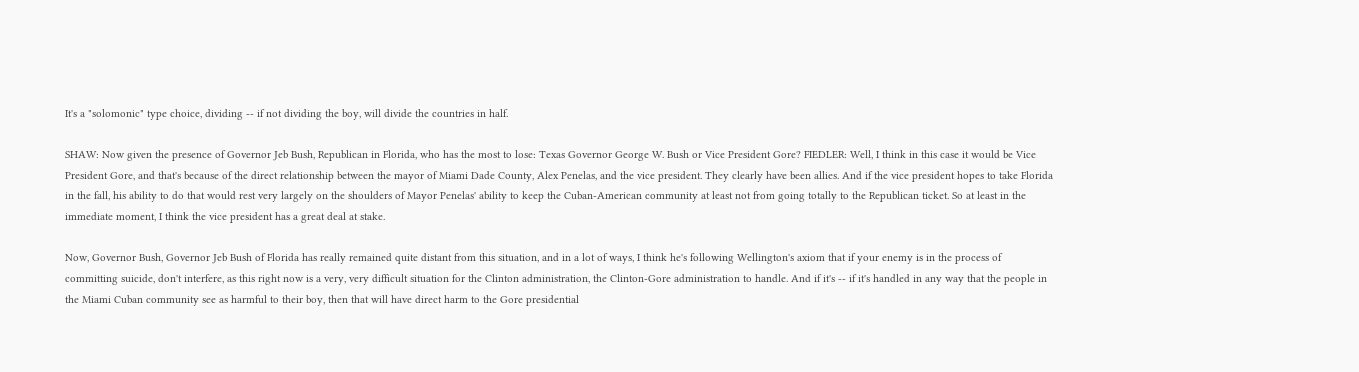It's a "solomonic" type choice, dividing -- if not dividing the boy, will divide the countries in half.

SHAW: Now given the presence of Governor Jeb Bush, Republican in Florida, who has the most to lose: Texas Governor George W. Bush or Vice President Gore? FIEDLER: Well, I think in this case it would be Vice President Gore, and that's because of the direct relationship between the mayor of Miami Dade County, Alex Penelas, and the vice president. They clearly have been allies. And if the vice president hopes to take Florida in the fall, his ability to do that would rest very largely on the shoulders of Mayor Penelas' ability to keep the Cuban-American community at least not from going totally to the Republican ticket. So at least in the immediate moment, I think the vice president has a great deal at stake.

Now, Governor Bush, Governor Jeb Bush of Florida has really remained quite distant from this situation, and in a lot of ways, I think he's following Wellington's axiom that if your enemy is in the process of committing suicide, don't interfere, as this right now is a very, very difficult situation for the Clinton administration, the Clinton-Gore administration to handle. And if it's -- if it's handled in any way that the people in the Miami Cuban community see as harmful to their boy, then that will have direct harm to the Gore presidential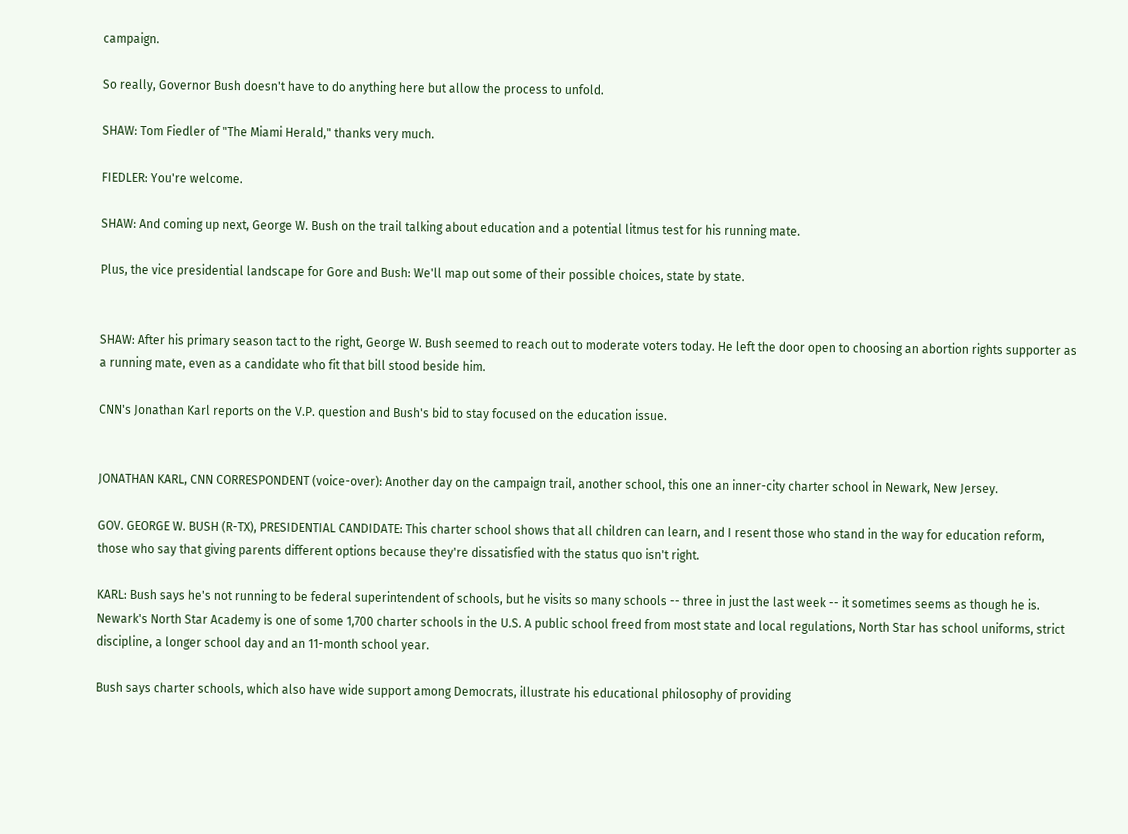campaign.

So really, Governor Bush doesn't have to do anything here but allow the process to unfold.

SHAW: Tom Fiedler of "The Miami Herald," thanks very much.

FIEDLER: You're welcome.

SHAW: And coming up next, George W. Bush on the trail talking about education and a potential litmus test for his running mate.

Plus, the vice presidential landscape for Gore and Bush: We'll map out some of their possible choices, state by state.


SHAW: After his primary season tact to the right, George W. Bush seemed to reach out to moderate voters today. He left the door open to choosing an abortion rights supporter as a running mate, even as a candidate who fit that bill stood beside him.

CNN's Jonathan Karl reports on the V.P. question and Bush's bid to stay focused on the education issue.


JONATHAN KARL, CNN CORRESPONDENT (voice-over): Another day on the campaign trail, another school, this one an inner-city charter school in Newark, New Jersey.

GOV. GEORGE W. BUSH (R-TX), PRESIDENTIAL CANDIDATE: This charter school shows that all children can learn, and I resent those who stand in the way for education reform, those who say that giving parents different options because they're dissatisfied with the status quo isn't right.

KARL: Bush says he's not running to be federal superintendent of schools, but he visits so many schools -- three in just the last week -- it sometimes seems as though he is. Newark's North Star Academy is one of some 1,700 charter schools in the U.S. A public school freed from most state and local regulations, North Star has school uniforms, strict discipline, a longer school day and an 11-month school year.

Bush says charter schools, which also have wide support among Democrats, illustrate his educational philosophy of providing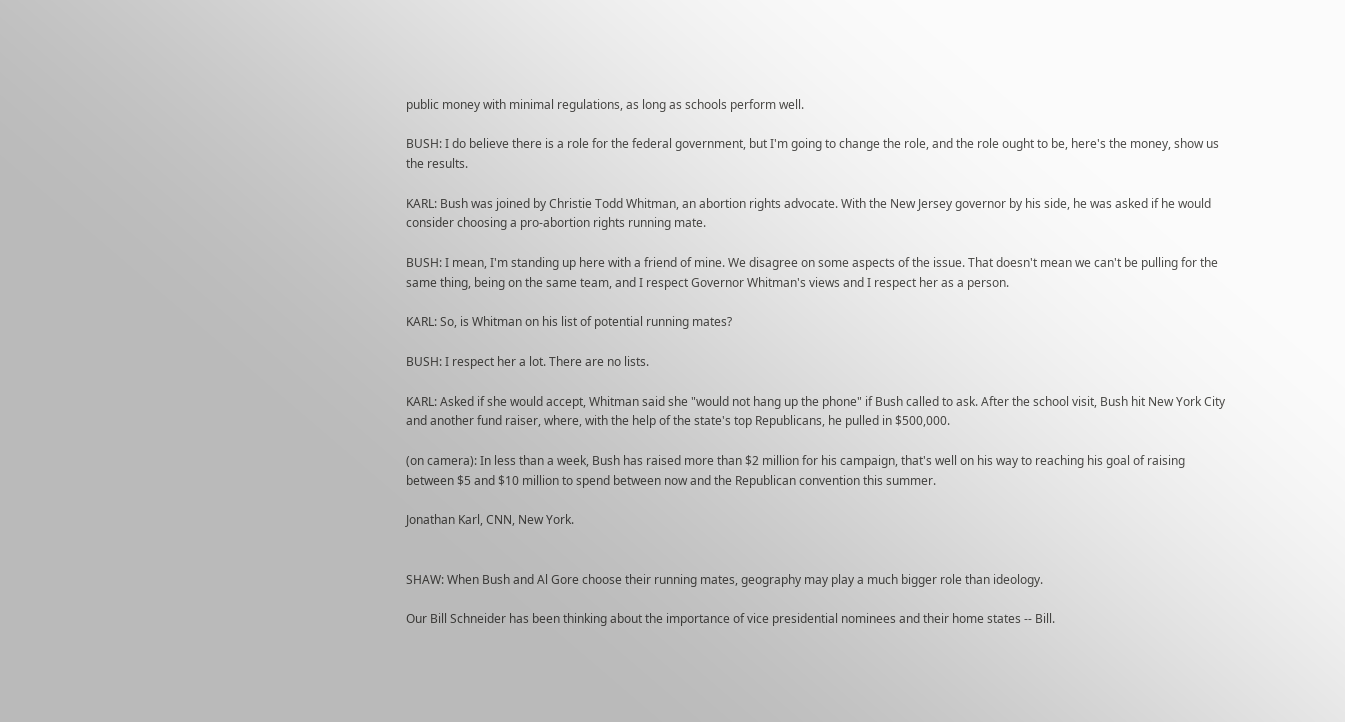public money with minimal regulations, as long as schools perform well.

BUSH: I do believe there is a role for the federal government, but I'm going to change the role, and the role ought to be, here's the money, show us the results.

KARL: Bush was joined by Christie Todd Whitman, an abortion rights advocate. With the New Jersey governor by his side, he was asked if he would consider choosing a pro-abortion rights running mate.

BUSH: I mean, I'm standing up here with a friend of mine. We disagree on some aspects of the issue. That doesn't mean we can't be pulling for the same thing, being on the same team, and I respect Governor Whitman's views and I respect her as a person.

KARL: So, is Whitman on his list of potential running mates?

BUSH: I respect her a lot. There are no lists.

KARL: Asked if she would accept, Whitman said she "would not hang up the phone" if Bush called to ask. After the school visit, Bush hit New York City and another fund raiser, where, with the help of the state's top Republicans, he pulled in $500,000.

(on camera): In less than a week, Bush has raised more than $2 million for his campaign, that's well on his way to reaching his goal of raising between $5 and $10 million to spend between now and the Republican convention this summer.

Jonathan Karl, CNN, New York.


SHAW: When Bush and Al Gore choose their running mates, geography may play a much bigger role than ideology.

Our Bill Schneider has been thinking about the importance of vice presidential nominees and their home states -- Bill.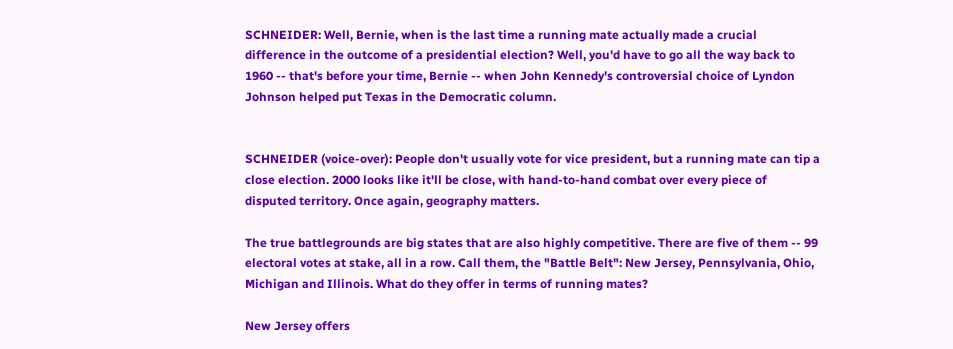SCHNEIDER: Well, Bernie, when is the last time a running mate actually made a crucial difference in the outcome of a presidential election? Well, you'd have to go all the way back to 1960 -- that's before your time, Bernie -- when John Kennedy's controversial choice of Lyndon Johnson helped put Texas in the Democratic column.


SCHNEIDER (voice-over): People don't usually vote for vice president, but a running mate can tip a close election. 2000 looks like it'll be close, with hand-to-hand combat over every piece of disputed territory. Once again, geography matters.

The true battlegrounds are big states that are also highly competitive. There are five of them -- 99 electoral votes at stake, all in a row. Call them, the "Battle Belt": New Jersey, Pennsylvania, Ohio, Michigan and Illinois. What do they offer in terms of running mates?

New Jersey offers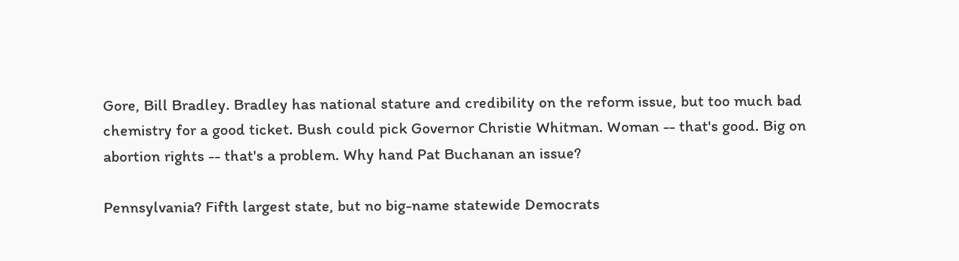Gore, Bill Bradley. Bradley has national stature and credibility on the reform issue, but too much bad chemistry for a good ticket. Bush could pick Governor Christie Whitman. Woman -- that's good. Big on abortion rights -- that's a problem. Why hand Pat Buchanan an issue?

Pennsylvania? Fifth largest state, but no big-name statewide Democrats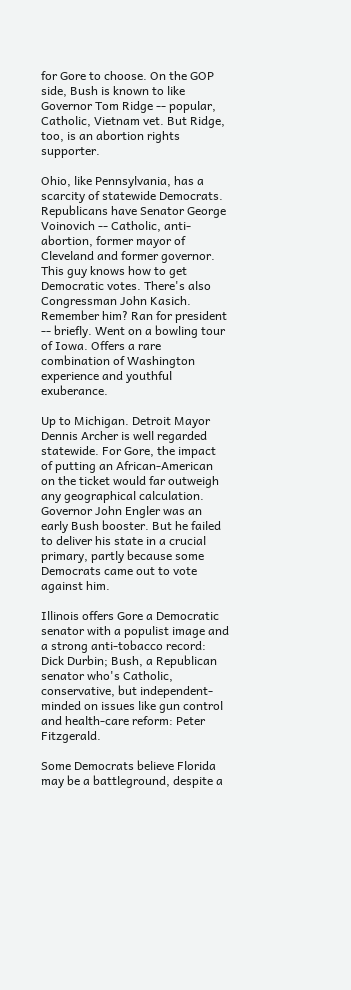for Gore to choose. On the GOP side, Bush is known to like Governor Tom Ridge -- popular, Catholic, Vietnam vet. But Ridge, too, is an abortion rights supporter.

Ohio, like Pennsylvania, has a scarcity of statewide Democrats. Republicans have Senator George Voinovich -- Catholic, anti-abortion, former mayor of Cleveland and former governor. This guy knows how to get Democratic votes. There's also Congressman John Kasich. Remember him? Ran for president -- briefly. Went on a bowling tour of Iowa. Offers a rare combination of Washington experience and youthful exuberance.

Up to Michigan. Detroit Mayor Dennis Archer is well regarded statewide. For Gore, the impact of putting an African-American on the ticket would far outweigh any geographical calculation. Governor John Engler was an early Bush booster. But he failed to deliver his state in a crucial primary, partly because some Democrats came out to vote against him.

Illinois offers Gore a Democratic senator with a populist image and a strong anti-tobacco record: Dick Durbin; Bush, a Republican senator who's Catholic, conservative, but independent-minded on issues like gun control and health-care reform: Peter Fitzgerald.

Some Democrats believe Florida may be a battleground, despite a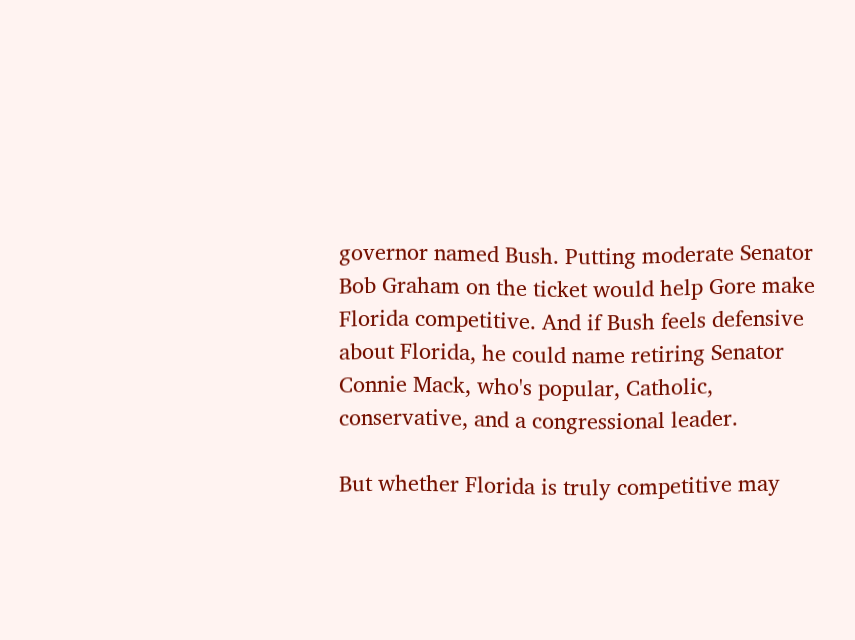governor named Bush. Putting moderate Senator Bob Graham on the ticket would help Gore make Florida competitive. And if Bush feels defensive about Florida, he could name retiring Senator Connie Mack, who's popular, Catholic, conservative, and a congressional leader.

But whether Florida is truly competitive may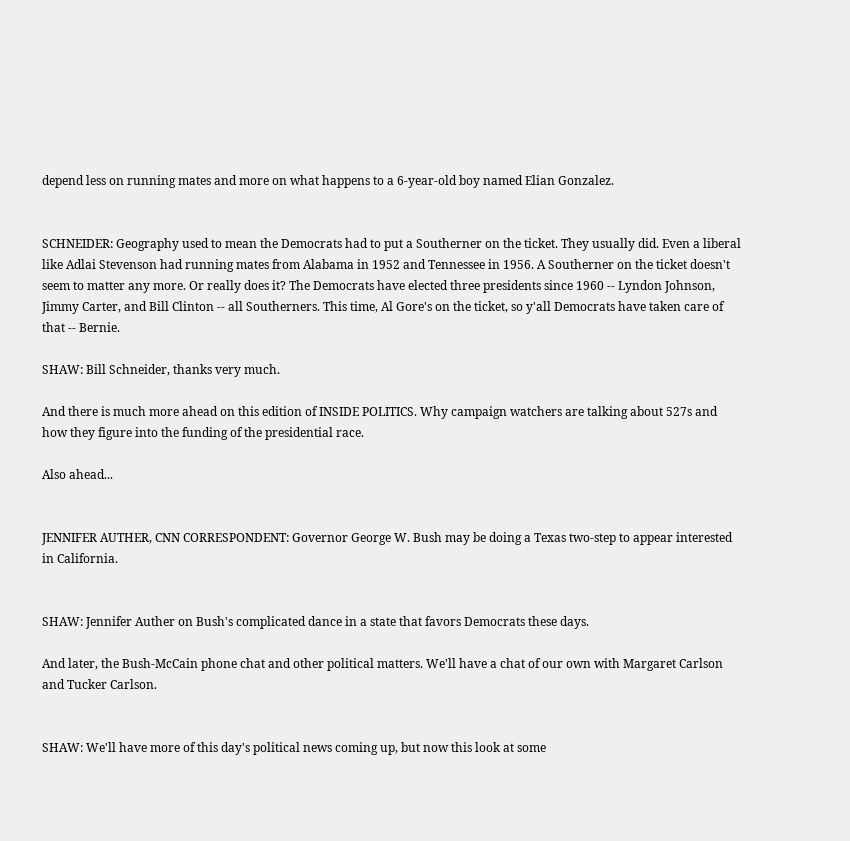depend less on running mates and more on what happens to a 6-year-old boy named Elian Gonzalez.


SCHNEIDER: Geography used to mean the Democrats had to put a Southerner on the ticket. They usually did. Even a liberal like Adlai Stevenson had running mates from Alabama in 1952 and Tennessee in 1956. A Southerner on the ticket doesn't seem to matter any more. Or really does it? The Democrats have elected three presidents since 1960 -- Lyndon Johnson, Jimmy Carter, and Bill Clinton -- all Southerners. This time, Al Gore's on the ticket, so y'all Democrats have taken care of that -- Bernie.

SHAW: Bill Schneider, thanks very much.

And there is much more ahead on this edition of INSIDE POLITICS. Why campaign watchers are talking about 527s and how they figure into the funding of the presidential race.

Also ahead...


JENNIFER AUTHER, CNN CORRESPONDENT: Governor George W. Bush may be doing a Texas two-step to appear interested in California.


SHAW: Jennifer Auther on Bush's complicated dance in a state that favors Democrats these days.

And later, the Bush-McCain phone chat and other political matters. We'll have a chat of our own with Margaret Carlson and Tucker Carlson.


SHAW: We'll have more of this day's political news coming up, but now this look at some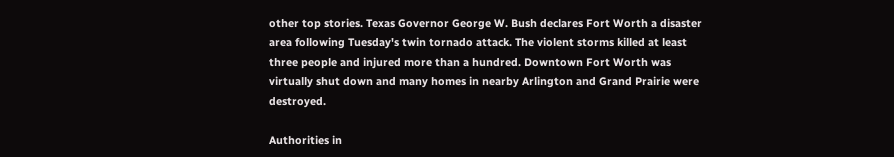other top stories. Texas Governor George W. Bush declares Fort Worth a disaster area following Tuesday's twin tornado attack. The violent storms killed at least three people and injured more than a hundred. Downtown Fort Worth was virtually shut down and many homes in nearby Arlington and Grand Prairie were destroyed.

Authorities in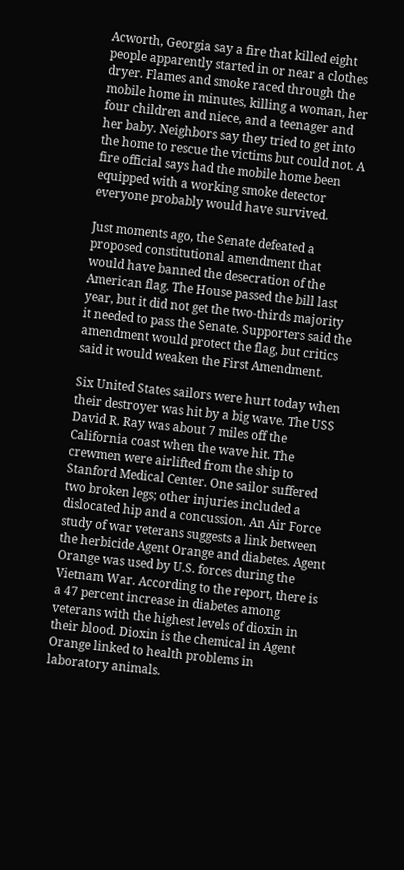Acworth, Georgia say a fire that killed eight people apparently started in or near a clothes dryer. Flames and smoke raced through the mobile home in minutes, killing a woman, her four children and niece, and a teenager and her baby. Neighbors say they tried to get into the home to rescue the victims but could not. A fire official says had the mobile home been equipped with a working smoke detector everyone probably would have survived.

Just moments ago, the Senate defeated a proposed constitutional amendment that would have banned the desecration of the American flag. The House passed the bill last year, but it did not get the two-thirds majority it needed to pass the Senate. Supporters said the amendment would protect the flag, but critics said it would weaken the First Amendment.

Six United States sailors were hurt today when their destroyer was hit by a big wave. The USS David R. Ray was about 7 miles off the California coast when the wave hit. The crewmen were airlifted from the ship to Stanford Medical Center. One sailor suffered two broken legs; other injuries included a dislocated hip and a concussion. An Air Force study of war veterans suggests a link between the herbicide Agent Orange and diabetes. Agent Orange was used by U.S. forces during the Vietnam War. According to the report, there is a 47 percent increase in diabetes among veterans with the highest levels of dioxin in their blood. Dioxin is the chemical in Agent Orange linked to health problems in laboratory animals.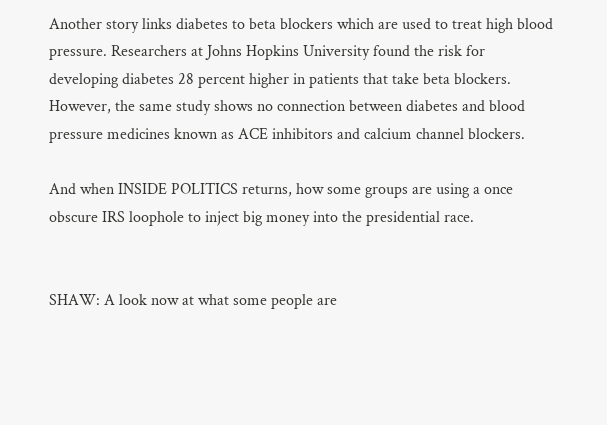Another story links diabetes to beta blockers which are used to treat high blood pressure. Researchers at Johns Hopkins University found the risk for developing diabetes 28 percent higher in patients that take beta blockers. However, the same study shows no connection between diabetes and blood pressure medicines known as ACE inhibitors and calcium channel blockers.

And when INSIDE POLITICS returns, how some groups are using a once obscure IRS loophole to inject big money into the presidential race.


SHAW: A look now at what some people are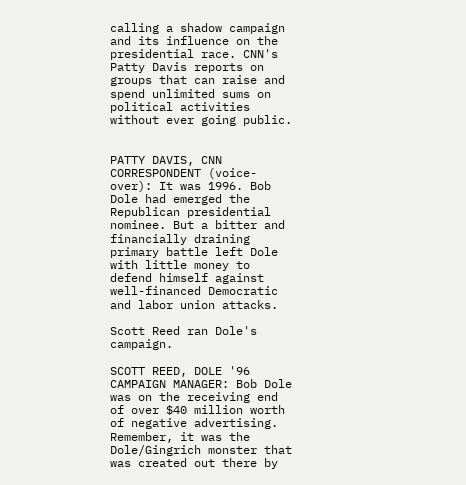calling a shadow campaign and its influence on the presidential race. CNN's Patty Davis reports on groups that can raise and spend unlimited sums on political activities without ever going public.


PATTY DAVIS, CNN CORRESPONDENT (voice-over): It was 1996. Bob Dole had emerged the Republican presidential nominee. But a bitter and financially draining primary battle left Dole with little money to defend himself against well-financed Democratic and labor union attacks.

Scott Reed ran Dole's campaign.

SCOTT REED, DOLE '96 CAMPAIGN MANAGER: Bob Dole was on the receiving end of over $40 million worth of negative advertising. Remember, it was the Dole/Gingrich monster that was created out there by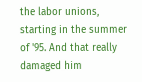the labor unions, starting in the summer of '95. And that really damaged him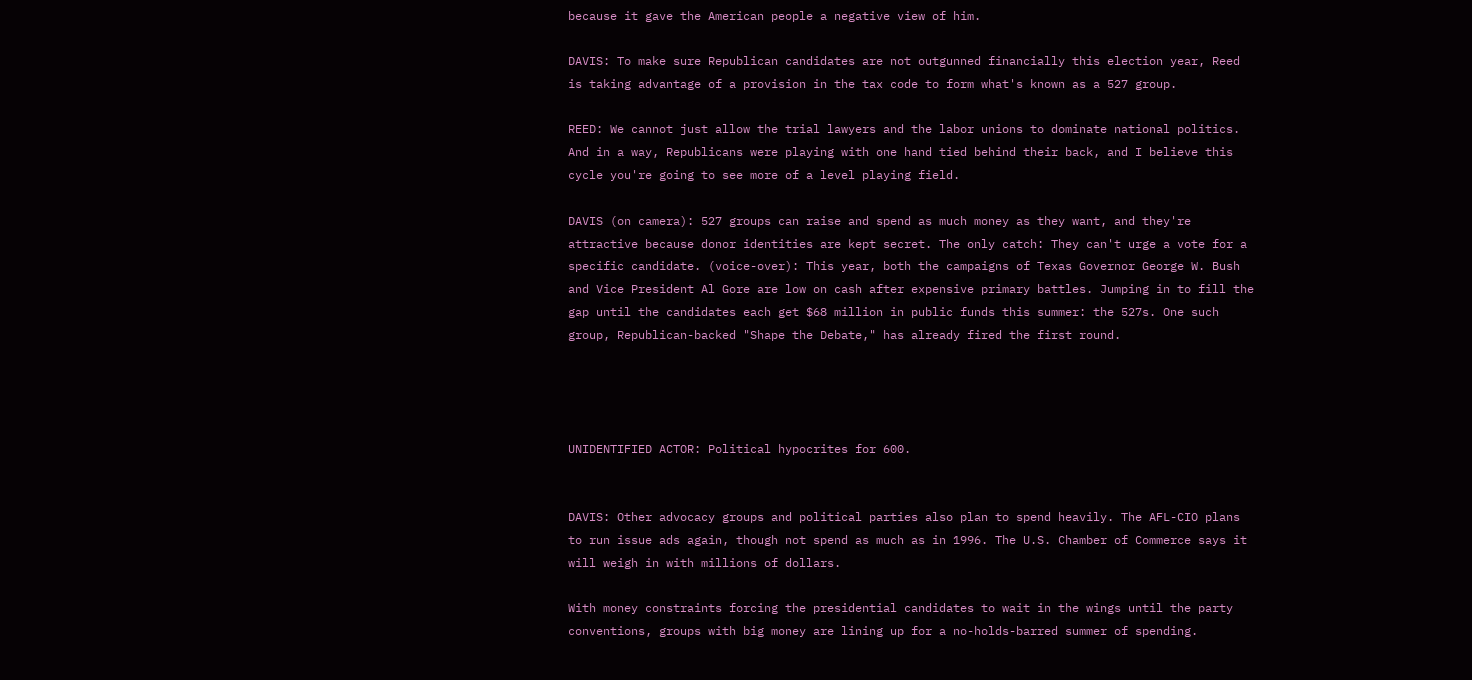because it gave the American people a negative view of him.

DAVIS: To make sure Republican candidates are not outgunned financially this election year, Reed is taking advantage of a provision in the tax code to form what's known as a 527 group.

REED: We cannot just allow the trial lawyers and the labor unions to dominate national politics. And in a way, Republicans were playing with one hand tied behind their back, and I believe this cycle you're going to see more of a level playing field.

DAVIS (on camera): 527 groups can raise and spend as much money as they want, and they're attractive because donor identities are kept secret. The only catch: They can't urge a vote for a specific candidate. (voice-over): This year, both the campaigns of Texas Governor George W. Bush and Vice President Al Gore are low on cash after expensive primary battles. Jumping in to fill the gap until the candidates each get $68 million in public funds this summer: the 527s. One such group, Republican-backed "Shape the Debate," has already fired the first round.




UNIDENTIFIED ACTOR: Political hypocrites for 600.


DAVIS: Other advocacy groups and political parties also plan to spend heavily. The AFL-CIO plans to run issue ads again, though not spend as much as in 1996. The U.S. Chamber of Commerce says it will weigh in with millions of dollars.

With money constraints forcing the presidential candidates to wait in the wings until the party conventions, groups with big money are lining up for a no-holds-barred summer of spending.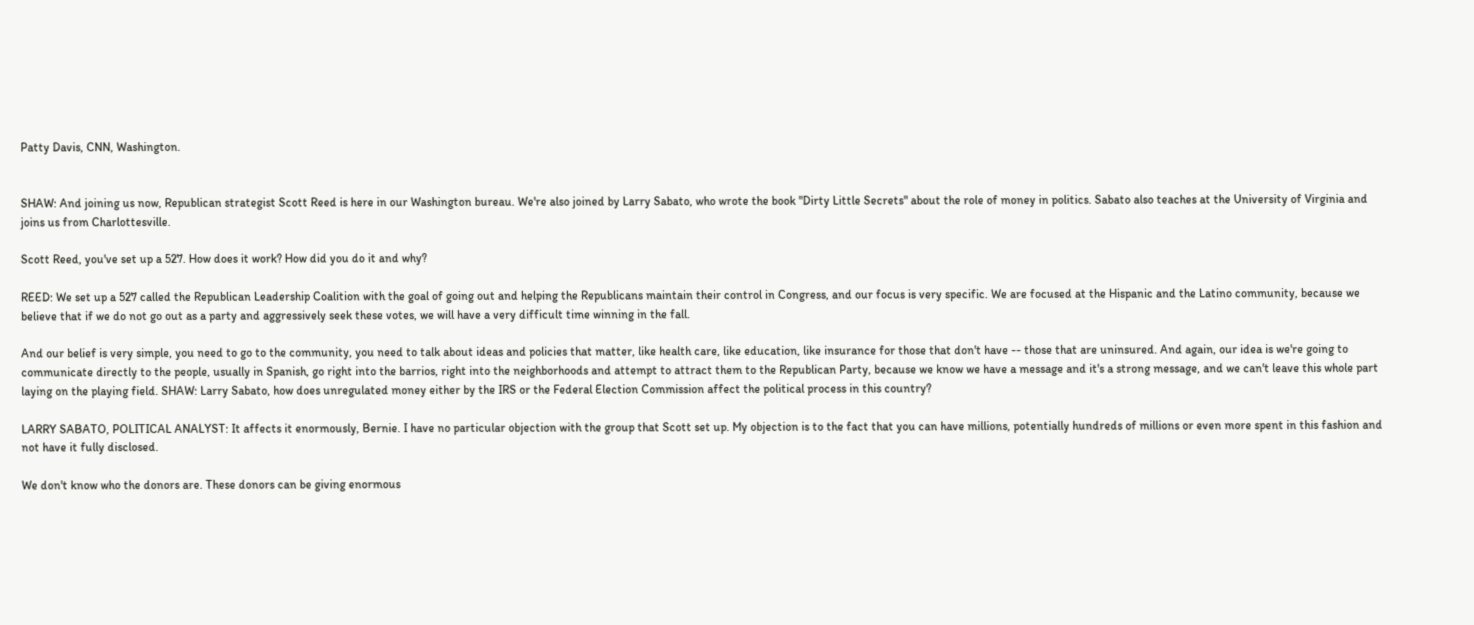Patty Davis, CNN, Washington.


SHAW: And joining us now, Republican strategist Scott Reed is here in our Washington bureau. We're also joined by Larry Sabato, who wrote the book "Dirty Little Secrets" about the role of money in politics. Sabato also teaches at the University of Virginia and joins us from Charlottesville.

Scott Reed, you've set up a 527. How does it work? How did you do it and why?

REED: We set up a 527 called the Republican Leadership Coalition with the goal of going out and helping the Republicans maintain their control in Congress, and our focus is very specific. We are focused at the Hispanic and the Latino community, because we believe that if we do not go out as a party and aggressively seek these votes, we will have a very difficult time winning in the fall.

And our belief is very simple, you need to go to the community, you need to talk about ideas and policies that matter, like health care, like education, like insurance for those that don't have -- those that are uninsured. And again, our idea is we're going to communicate directly to the people, usually in Spanish, go right into the barrios, right into the neighborhoods and attempt to attract them to the Republican Party, because we know we have a message and it's a strong message, and we can't leave this whole part laying on the playing field. SHAW: Larry Sabato, how does unregulated money either by the IRS or the Federal Election Commission affect the political process in this country?

LARRY SABATO, POLITICAL ANALYST: It affects it enormously, Bernie. I have no particular objection with the group that Scott set up. My objection is to the fact that you can have millions, potentially hundreds of millions or even more spent in this fashion and not have it fully disclosed.

We don't know who the donors are. These donors can be giving enormous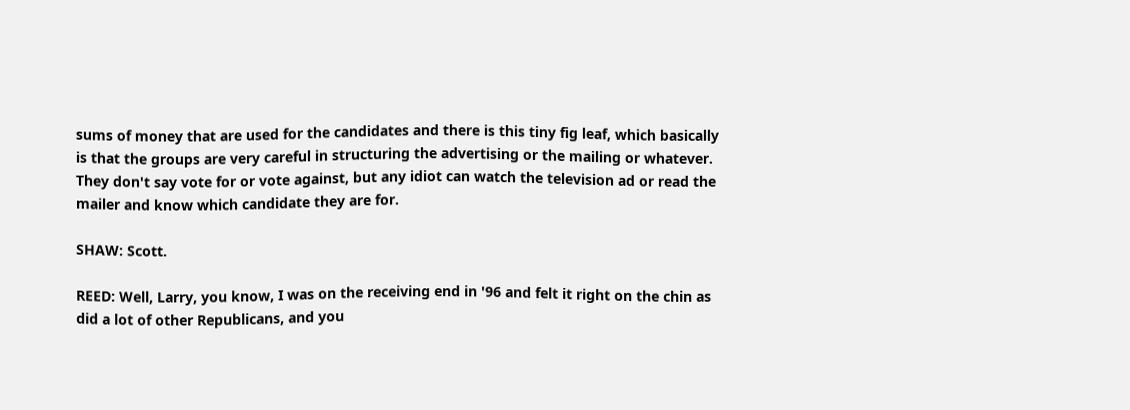sums of money that are used for the candidates and there is this tiny fig leaf, which basically is that the groups are very careful in structuring the advertising or the mailing or whatever. They don't say vote for or vote against, but any idiot can watch the television ad or read the mailer and know which candidate they are for.

SHAW: Scott.

REED: Well, Larry, you know, I was on the receiving end in '96 and felt it right on the chin as did a lot of other Republicans, and you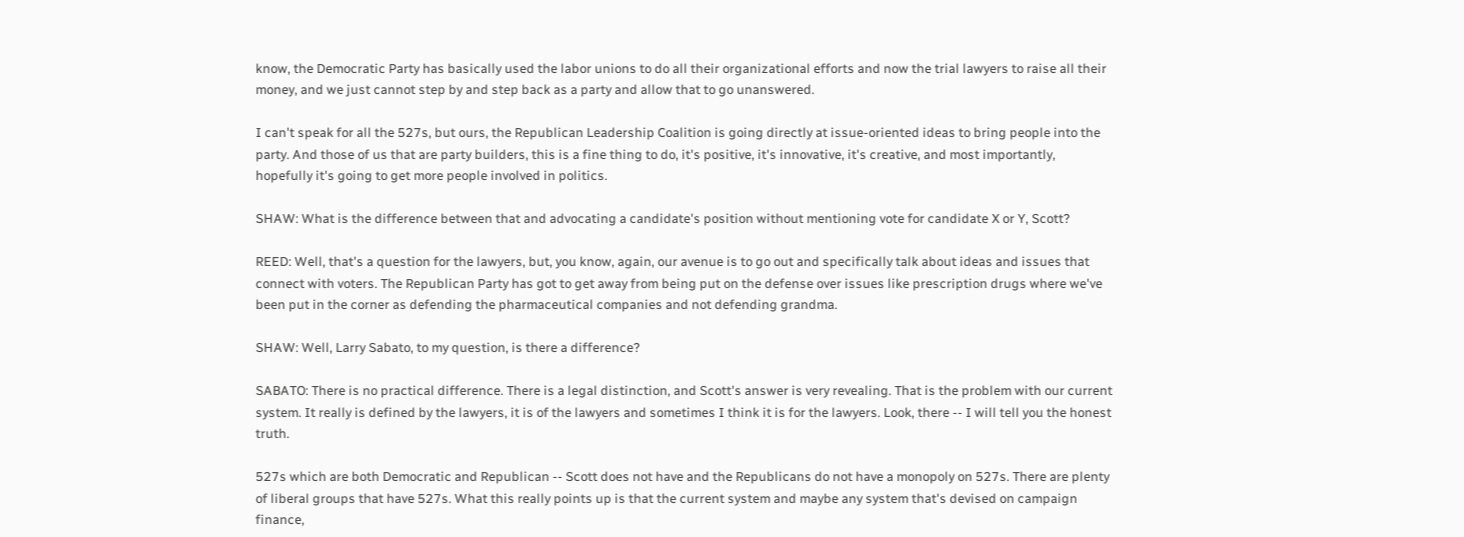know, the Democratic Party has basically used the labor unions to do all their organizational efforts and now the trial lawyers to raise all their money, and we just cannot step by and step back as a party and allow that to go unanswered.

I can't speak for all the 527s, but ours, the Republican Leadership Coalition is going directly at issue-oriented ideas to bring people into the party. And those of us that are party builders, this is a fine thing to do, it's positive, it's innovative, it's creative, and most importantly, hopefully it's going to get more people involved in politics.

SHAW: What is the difference between that and advocating a candidate's position without mentioning vote for candidate X or Y, Scott?

REED: Well, that's a question for the lawyers, but, you know, again, our avenue is to go out and specifically talk about ideas and issues that connect with voters. The Republican Party has got to get away from being put on the defense over issues like prescription drugs where we've been put in the corner as defending the pharmaceutical companies and not defending grandma.

SHAW: Well, Larry Sabato, to my question, is there a difference?

SABATO: There is no practical difference. There is a legal distinction, and Scott's answer is very revealing. That is the problem with our current system. It really is defined by the lawyers, it is of the lawyers and sometimes I think it is for the lawyers. Look, there -- I will tell you the honest truth.

527s which are both Democratic and Republican -- Scott does not have and the Republicans do not have a monopoly on 527s. There are plenty of liberal groups that have 527s. What this really points up is that the current system and maybe any system that's devised on campaign finance,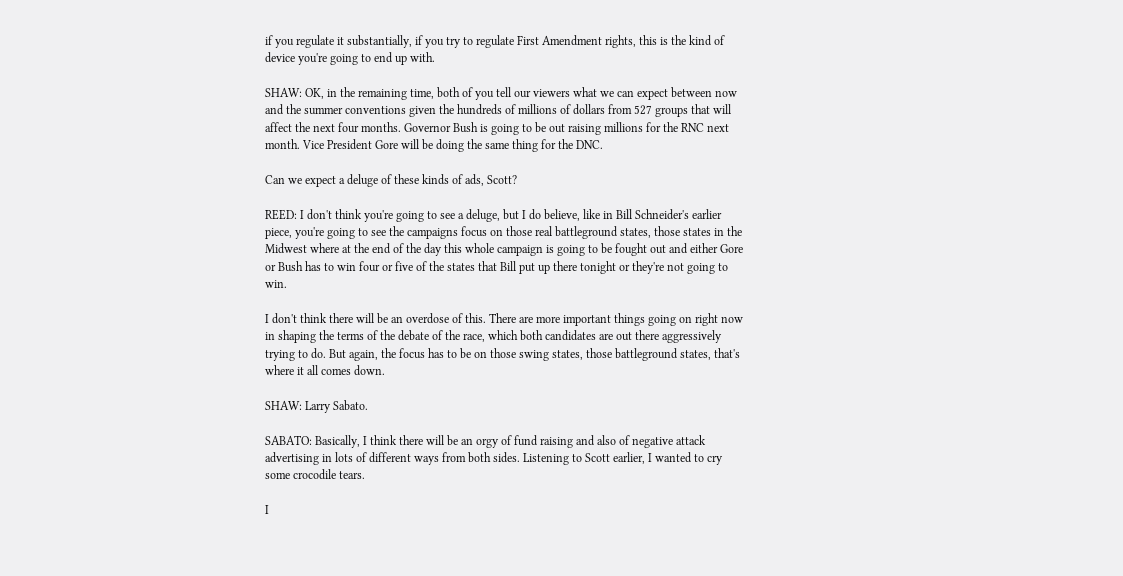if you regulate it substantially, if you try to regulate First Amendment rights, this is the kind of device you're going to end up with.

SHAW: OK, in the remaining time, both of you tell our viewers what we can expect between now and the summer conventions given the hundreds of millions of dollars from 527 groups that will affect the next four months. Governor Bush is going to be out raising millions for the RNC next month. Vice President Gore will be doing the same thing for the DNC.

Can we expect a deluge of these kinds of ads, Scott?

REED: I don't think you're going to see a deluge, but I do believe, like in Bill Schneider's earlier piece, you're going to see the campaigns focus on those real battleground states, those states in the Midwest where at the end of the day this whole campaign is going to be fought out and either Gore or Bush has to win four or five of the states that Bill put up there tonight or they're not going to win.

I don't think there will be an overdose of this. There are more important things going on right now in shaping the terms of the debate of the race, which both candidates are out there aggressively trying to do. But again, the focus has to be on those swing states, those battleground states, that's where it all comes down.

SHAW: Larry Sabato.

SABATO: Basically, I think there will be an orgy of fund raising and also of negative attack advertising in lots of different ways from both sides. Listening to Scott earlier, I wanted to cry some crocodile tears.

I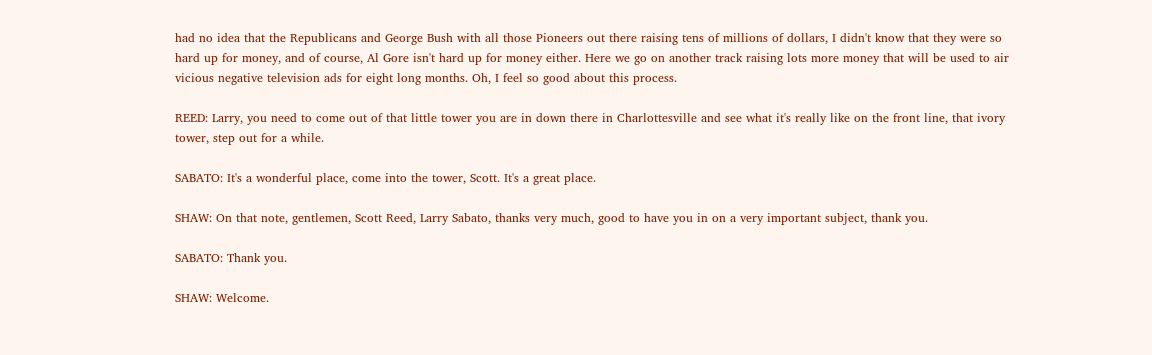had no idea that the Republicans and George Bush with all those Pioneers out there raising tens of millions of dollars, I didn't know that they were so hard up for money, and of course, Al Gore isn't hard up for money either. Here we go on another track raising lots more money that will be used to air vicious negative television ads for eight long months. Oh, I feel so good about this process.

REED: Larry, you need to come out of that little tower you are in down there in Charlottesville and see what it's really like on the front line, that ivory tower, step out for a while.

SABATO: It's a wonderful place, come into the tower, Scott. It's a great place.

SHAW: On that note, gentlemen, Scott Reed, Larry Sabato, thanks very much, good to have you in on a very important subject, thank you.

SABATO: Thank you.

SHAW: Welcome.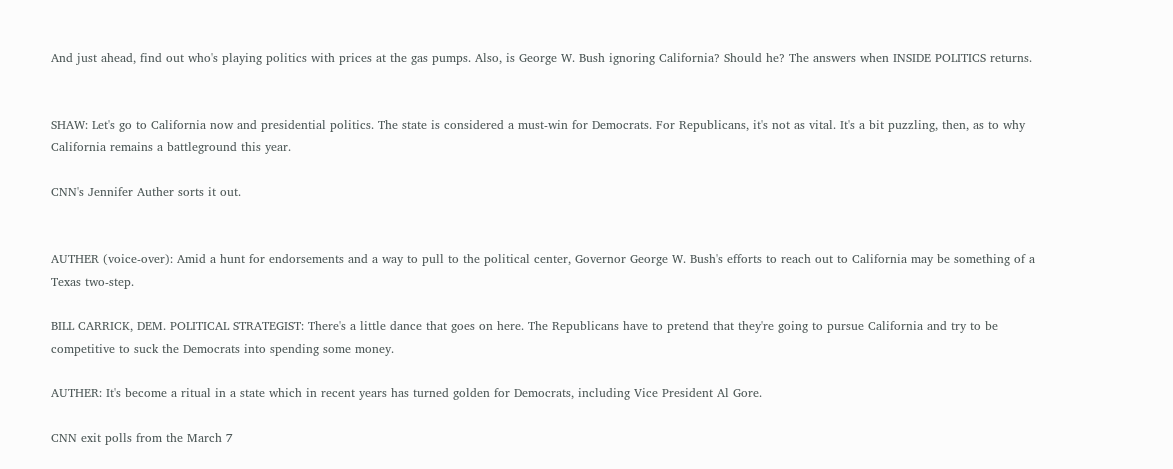And just ahead, find out who's playing politics with prices at the gas pumps. Also, is George W. Bush ignoring California? Should he? The answers when INSIDE POLITICS returns.


SHAW: Let's go to California now and presidential politics. The state is considered a must-win for Democrats. For Republicans, it's not as vital. It's a bit puzzling, then, as to why California remains a battleground this year.

CNN's Jennifer Auther sorts it out.


AUTHER (voice-over): Amid a hunt for endorsements and a way to pull to the political center, Governor George W. Bush's efforts to reach out to California may be something of a Texas two-step.

BILL CARRICK, DEM. POLITICAL STRATEGIST: There's a little dance that goes on here. The Republicans have to pretend that they're going to pursue California and try to be competitive to suck the Democrats into spending some money.

AUTHER: It's become a ritual in a state which in recent years has turned golden for Democrats, including Vice President Al Gore.

CNN exit polls from the March 7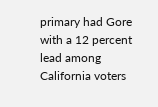primary had Gore with a 12 percent lead among California voters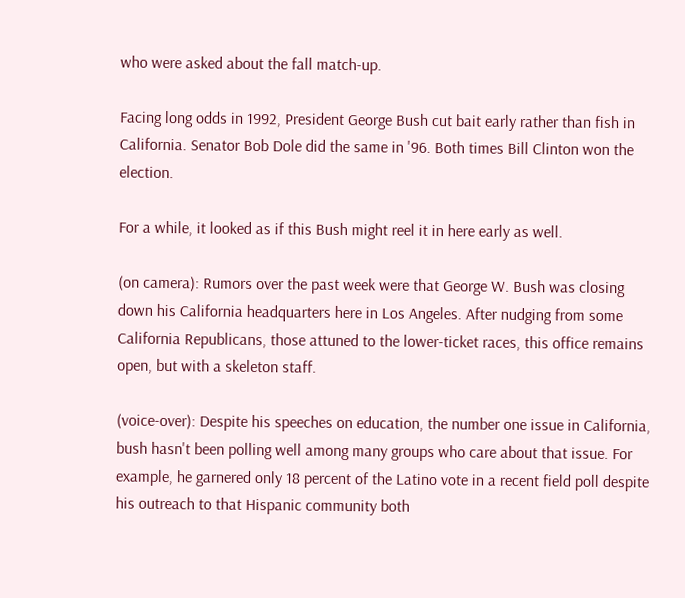who were asked about the fall match-up.

Facing long odds in 1992, President George Bush cut bait early rather than fish in California. Senator Bob Dole did the same in '96. Both times Bill Clinton won the election.

For a while, it looked as if this Bush might reel it in here early as well.

(on camera): Rumors over the past week were that George W. Bush was closing down his California headquarters here in Los Angeles. After nudging from some California Republicans, those attuned to the lower-ticket races, this office remains open, but with a skeleton staff.

(voice-over): Despite his speeches on education, the number one issue in California, bush hasn't been polling well among many groups who care about that issue. For example, he garnered only 18 percent of the Latino vote in a recent field poll despite his outreach to that Hispanic community both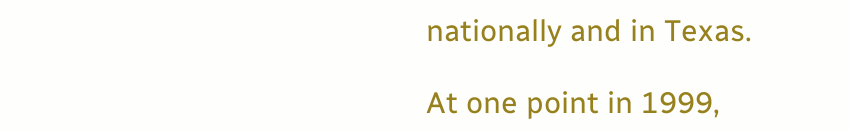nationally and in Texas.

At one point in 1999,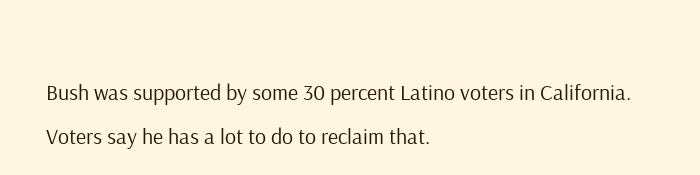Bush was supported by some 30 percent Latino voters in California. Voters say he has a lot to do to reclaim that.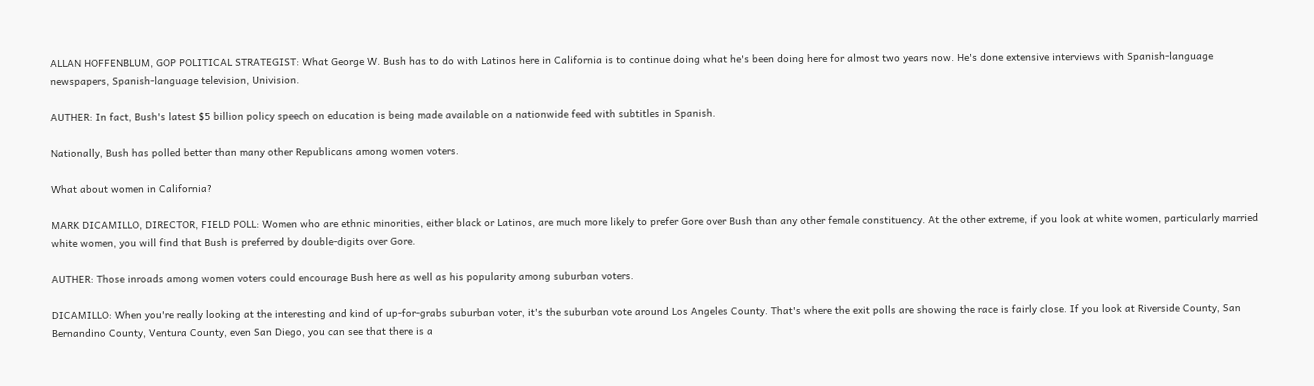ALLAN HOFFENBLUM, GOP POLITICAL STRATEGIST: What George W. Bush has to do with Latinos here in California is to continue doing what he's been doing here for almost two years now. He's done extensive interviews with Spanish-language newspapers, Spanish-language television, Univision.

AUTHER: In fact, Bush's latest $5 billion policy speech on education is being made available on a nationwide feed with subtitles in Spanish.

Nationally, Bush has polled better than many other Republicans among women voters.

What about women in California?

MARK DICAMILLO, DIRECTOR, FIELD POLL: Women who are ethnic minorities, either black or Latinos, are much more likely to prefer Gore over Bush than any other female constituency. At the other extreme, if you look at white women, particularly married white women, you will find that Bush is preferred by double-digits over Gore.

AUTHER: Those inroads among women voters could encourage Bush here as well as his popularity among suburban voters.

DICAMILLO: When you're really looking at the interesting and kind of up-for-grabs suburban voter, it's the suburban vote around Los Angeles County. That's where the exit polls are showing the race is fairly close. If you look at Riverside County, San Bernandino County, Ventura County, even San Diego, you can see that there is a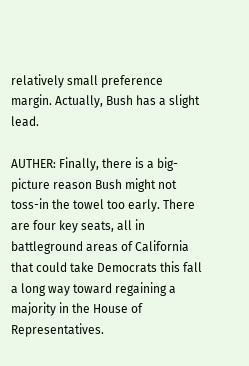relatively small preference margin. Actually, Bush has a slight lead.

AUTHER: Finally, there is a big-picture reason Bush might not toss-in the towel too early. There are four key seats, all in battleground areas of California that could take Democrats this fall a long way toward regaining a majority in the House of Representatives.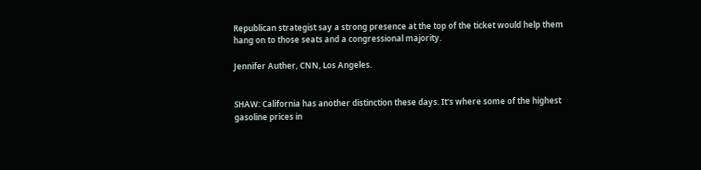Republican strategist say a strong presence at the top of the ticket would help them hang on to those seats and a congressional majority.

Jennifer Auther, CNN, Los Angeles.


SHAW: California has another distinction these days. It's where some of the highest gasoline prices in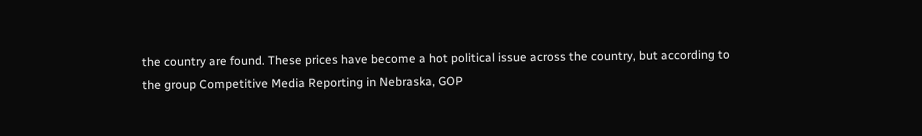the country are found. These prices have become a hot political issue across the country, but according to the group Competitive Media Reporting in Nebraska, GOP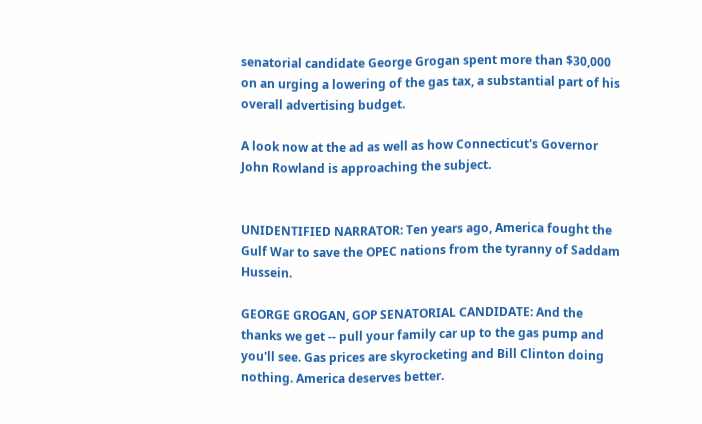senatorial candidate George Grogan spent more than $30,000 on an urging a lowering of the gas tax, a substantial part of his overall advertising budget.

A look now at the ad as well as how Connecticut's Governor John Rowland is approaching the subject.


UNIDENTIFIED NARRATOR: Ten years ago, America fought the Gulf War to save the OPEC nations from the tyranny of Saddam Hussein.

GEORGE GROGAN, GOP SENATORIAL CANDIDATE: And the thanks we get -- pull your family car up to the gas pump and you'll see. Gas prices are skyrocketing and Bill Clinton doing nothing. America deserves better.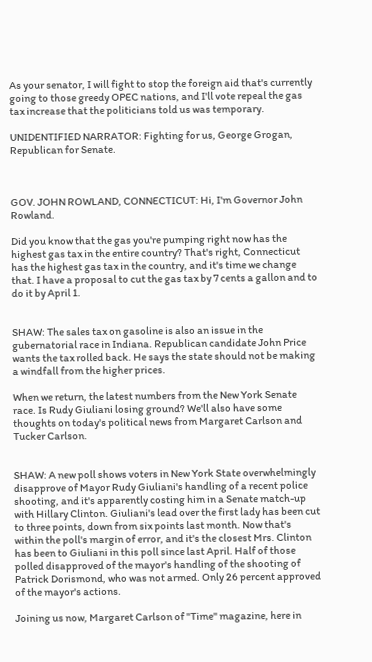As your senator, I will fight to stop the foreign aid that's currently going to those greedy OPEC nations, and I'll vote repeal the gas tax increase that the politicians told us was temporary.

UNIDENTIFIED NARRATOR: Fighting for us, George Grogan, Republican for Senate.



GOV. JOHN ROWLAND, CONNECTICUT: Hi, I'm Governor John Rowland.

Did you know that the gas you're pumping right now has the highest gas tax in the entire country? That's right, Connecticut has the highest gas tax in the country, and it's time we change that. I have a proposal to cut the gas tax by 7 cents a gallon and to do it by April 1.


SHAW: The sales tax on gasoline is also an issue in the gubernatorial race in Indiana. Republican candidate John Price wants the tax rolled back. He says the state should not be making a windfall from the higher prices.

When we return, the latest numbers from the New York Senate race. Is Rudy Giuliani losing ground? We'll also have some thoughts on today's political news from Margaret Carlson and Tucker Carlson.


SHAW: A new poll shows voters in New York State overwhelmingly disapprove of Mayor Rudy Giuliani's handling of a recent police shooting, and it's apparently costing him in a Senate match-up with Hillary Clinton. Giuliani's lead over the first lady has been cut to three points, down from six points last month. Now that's within the poll's margin of error, and it's the closest Mrs. Clinton has been to Giuliani in this poll since last April. Half of those polled disapproved of the mayor's handling of the shooting of Patrick Dorismond, who was not armed. Only 26 percent approved of the mayor's actions.

Joining us now, Margaret Carlson of "Time" magazine, here in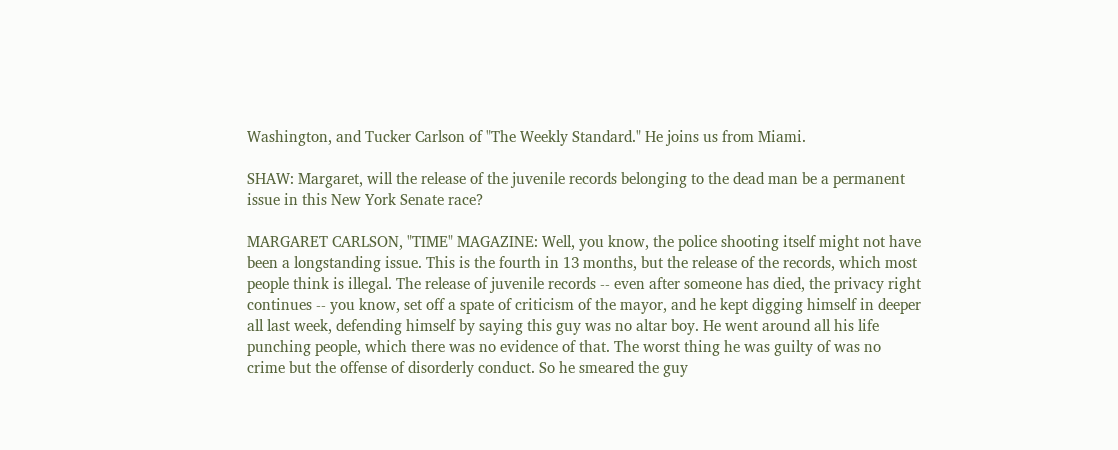Washington, and Tucker Carlson of "The Weekly Standard." He joins us from Miami.

SHAW: Margaret, will the release of the juvenile records belonging to the dead man be a permanent issue in this New York Senate race?

MARGARET CARLSON, "TIME" MAGAZINE: Well, you know, the police shooting itself might not have been a longstanding issue. This is the fourth in 13 months, but the release of the records, which most people think is illegal. The release of juvenile records -- even after someone has died, the privacy right continues -- you know, set off a spate of criticism of the mayor, and he kept digging himself in deeper all last week, defending himself by saying this guy was no altar boy. He went around all his life punching people, which there was no evidence of that. The worst thing he was guilty of was no crime but the offense of disorderly conduct. So he smeared the guy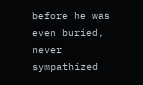before he was even buried, never sympathized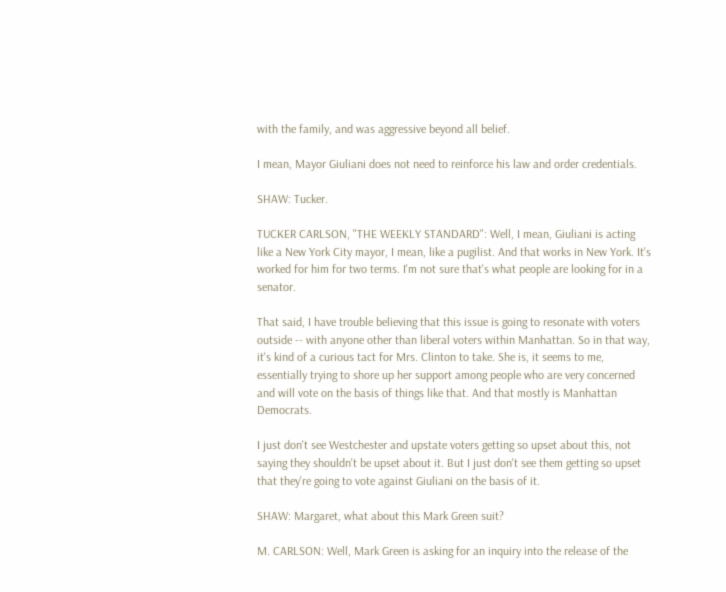with the family, and was aggressive beyond all belief.

I mean, Mayor Giuliani does not need to reinforce his law and order credentials.

SHAW: Tucker.

TUCKER CARLSON, "THE WEEKLY STANDARD": Well, I mean, Giuliani is acting like a New York City mayor, I mean, like a pugilist. And that works in New York. It's worked for him for two terms. I'm not sure that's what people are looking for in a senator.

That said, I have trouble believing that this issue is going to resonate with voters outside -- with anyone other than liberal voters within Manhattan. So in that way, it's kind of a curious tact for Mrs. Clinton to take. She is, it seems to me, essentially trying to shore up her support among people who are very concerned and will vote on the basis of things like that. And that mostly is Manhattan Democrats.

I just don't see Westchester and upstate voters getting so upset about this, not saying they shouldn't be upset about it. But I just don't see them getting so upset that they're going to vote against Giuliani on the basis of it.

SHAW: Margaret, what about this Mark Green suit?

M. CARLSON: Well, Mark Green is asking for an inquiry into the release of the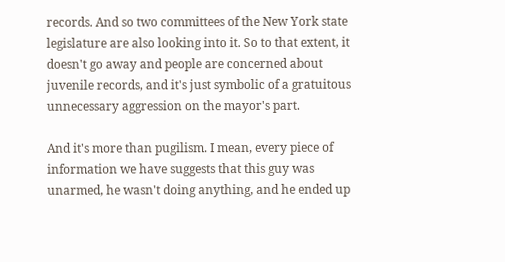records. And so two committees of the New York state legislature are also looking into it. So to that extent, it doesn't go away and people are concerned about juvenile records, and it's just symbolic of a gratuitous unnecessary aggression on the mayor's part.

And it's more than pugilism. I mean, every piece of information we have suggests that this guy was unarmed, he wasn't doing anything, and he ended up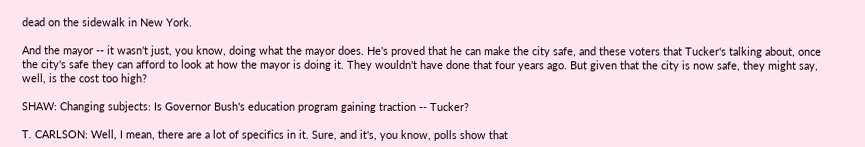dead on the sidewalk in New York.

And the mayor -- it wasn't just, you know, doing what the mayor does. He's proved that he can make the city safe, and these voters that Tucker's talking about, once the city's safe they can afford to look at how the mayor is doing it. They wouldn't have done that four years ago. But given that the city is now safe, they might say, well, is the cost too high?

SHAW: Changing subjects: Is Governor Bush's education program gaining traction -- Tucker?

T. CARLSON: Well, I mean, there are a lot of specifics in it. Sure, and it's, you know, polls show that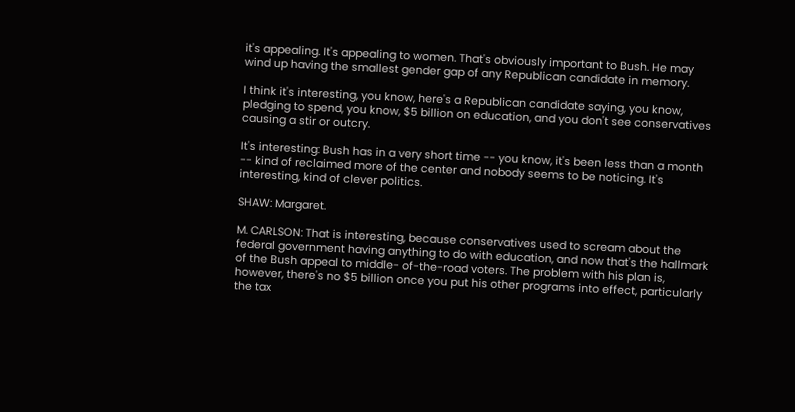it's appealing. It's appealing to women. That's obviously important to Bush. He may wind up having the smallest gender gap of any Republican candidate in memory.

I think it's interesting, you know, here's a Republican candidate saying, you know, pledging to spend, you know, $5 billion on education, and you don't see conservatives causing a stir or outcry.

It's interesting: Bush has in a very short time -- you know, it's been less than a month -- kind of reclaimed more of the center and nobody seems to be noticing. It's interesting, kind of clever politics.

SHAW: Margaret.

M. CARLSON: That is interesting, because conservatives used to scream about the federal government having anything to do with education, and now that's the hallmark of the Bush appeal to middle- of-the-road voters. The problem with his plan is, however, there's no $5 billion once you put his other programs into effect, particularly the tax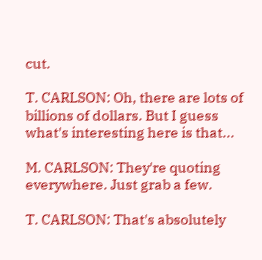cut.

T. CARLSON: Oh, there are lots of billions of dollars. But I guess what's interesting here is that...

M. CARLSON: They're quoting everywhere. Just grab a few.

T. CARLSON: That's absolutely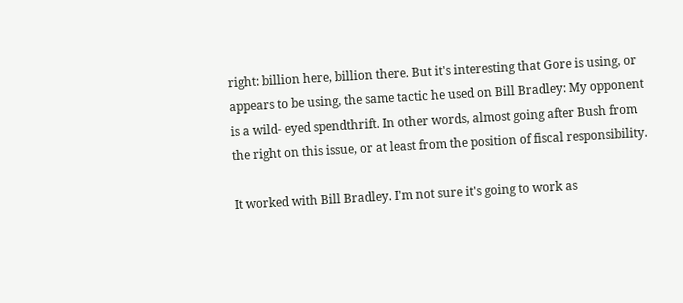right: billion here, billion there. But it's interesting that Gore is using, or appears to be using, the same tactic he used on Bill Bradley: My opponent is a wild- eyed spendthrift. In other words, almost going after Bush from the right on this issue, or at least from the position of fiscal responsibility.

It worked with Bill Bradley. I'm not sure it's going to work as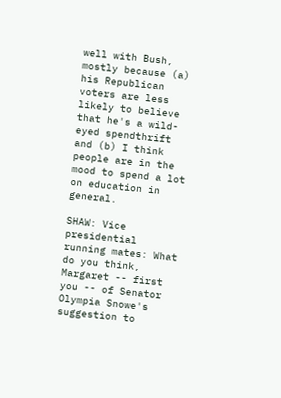well with Bush, mostly because (a) his Republican voters are less likely to believe that he's a wild-eyed spendthrift and (b) I think people are in the mood to spend a lot on education in general.

SHAW: Vice presidential running mates: What do you think, Margaret -- first you -- of Senator Olympia Snowe's suggestion to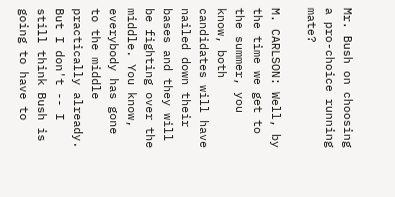Mr. Bush on choosing a pro-choice running mate?

M. CARLSON: Well, by the time we get to the summer, you know, both candidates will have nailed down their bases and they will be fighting over the middle. You know, everybody has gone to the middle practically already. But I don't -- I still think Bush is going to have to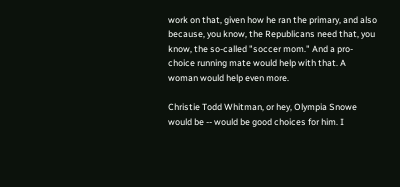work on that, given how he ran the primary, and also because, you know, the Republicans need that, you know, the so-called "soccer mom." And a pro-choice running mate would help with that. A woman would help even more.

Christie Todd Whitman, or hey, Olympia Snowe would be -- would be good choices for him. I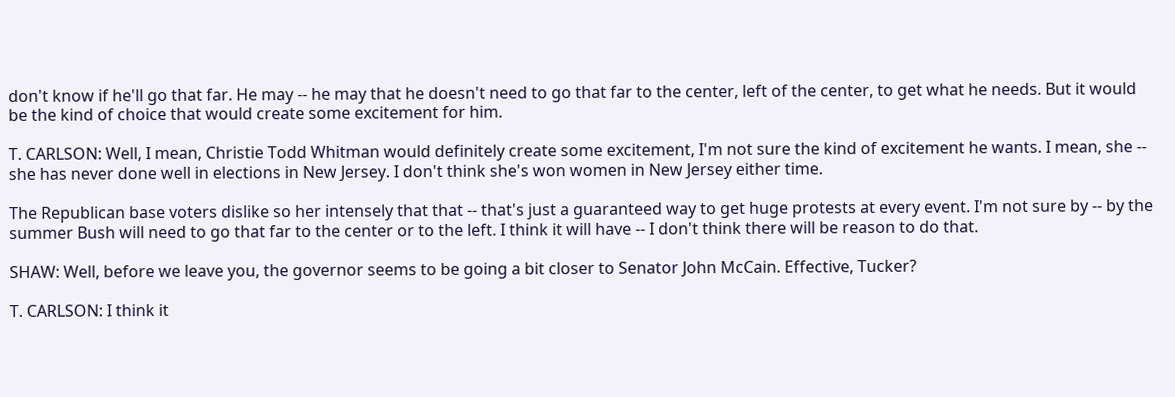don't know if he'll go that far. He may -- he may that he doesn't need to go that far to the center, left of the center, to get what he needs. But it would be the kind of choice that would create some excitement for him.

T. CARLSON: Well, I mean, Christie Todd Whitman would definitely create some excitement, I'm not sure the kind of excitement he wants. I mean, she -- she has never done well in elections in New Jersey. I don't think she's won women in New Jersey either time.

The Republican base voters dislike so her intensely that that -- that's just a guaranteed way to get huge protests at every event. I'm not sure by -- by the summer Bush will need to go that far to the center or to the left. I think it will have -- I don't think there will be reason to do that.

SHAW: Well, before we leave you, the governor seems to be going a bit closer to Senator John McCain. Effective, Tucker?

T. CARLSON: I think it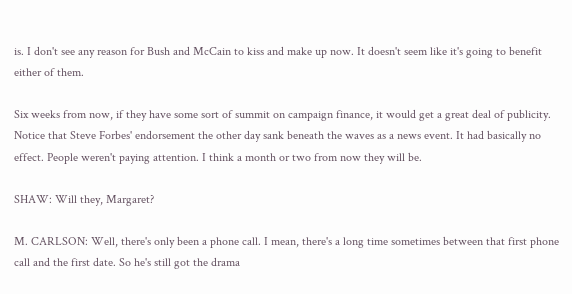is. I don't see any reason for Bush and McCain to kiss and make up now. It doesn't seem like it's going to benefit either of them.

Six weeks from now, if they have some sort of summit on campaign finance, it would get a great deal of publicity. Notice that Steve Forbes' endorsement the other day sank beneath the waves as a news event. It had basically no effect. People weren't paying attention. I think a month or two from now they will be.

SHAW: Will they, Margaret?

M. CARLSON: Well, there's only been a phone call. I mean, there's a long time sometimes between that first phone call and the first date. So he's still got the drama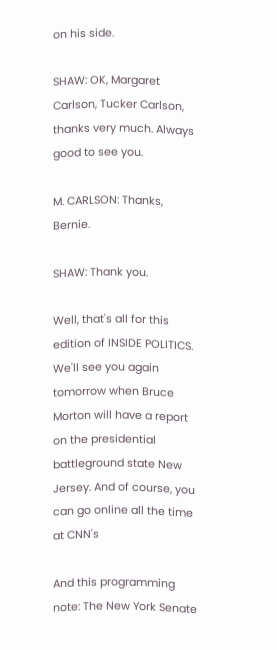on his side.

SHAW: OK, Margaret Carlson, Tucker Carlson, thanks very much. Always good to see you.

M. CARLSON: Thanks, Bernie.

SHAW: Thank you.

Well, that's all for this edition of INSIDE POLITICS. We'll see you again tomorrow when Bruce Morton will have a report on the presidential battleground state New Jersey. And of course, you can go online all the time at CNN's

And this programming note: The New York Senate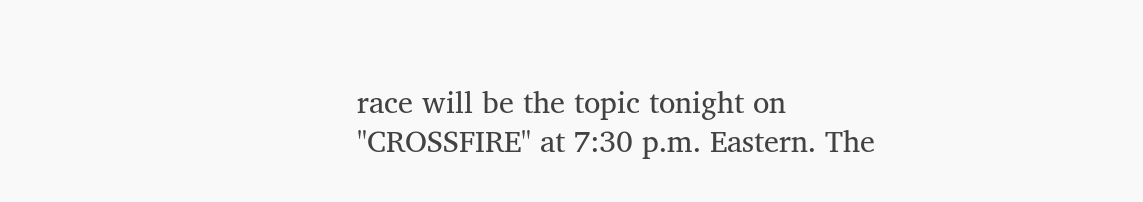race will be the topic tonight on "CROSSFIRE" at 7:30 p.m. Eastern. The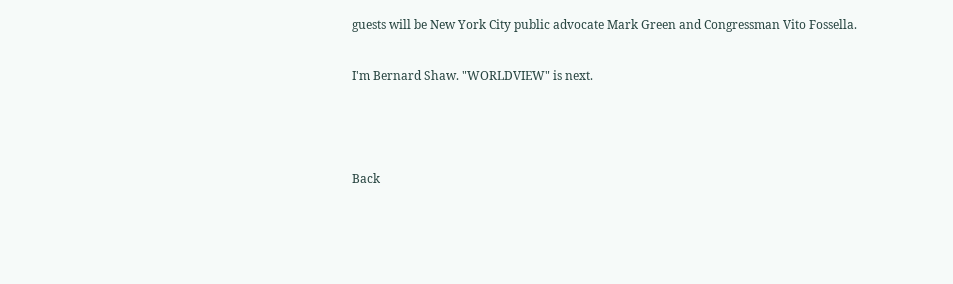guests will be New York City public advocate Mark Green and Congressman Vito Fossella.

I'm Bernard Shaw. "WORLDVIEW" is next.



Back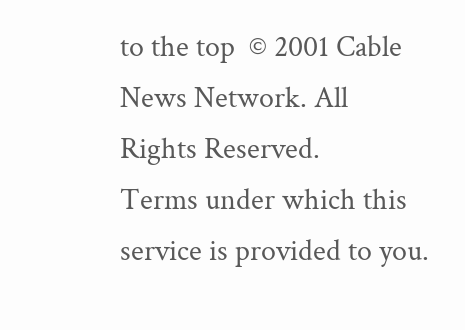to the top  © 2001 Cable News Network. All Rights Reserved.
Terms under which this service is provided to you.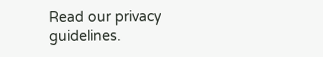Read our privacy guidelines.